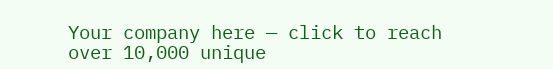Your company here — click to reach over 10,000 unique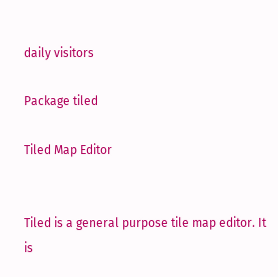daily visitors

Package tiled

Tiled Map Editor


Tiled is a general purpose tile map editor. It is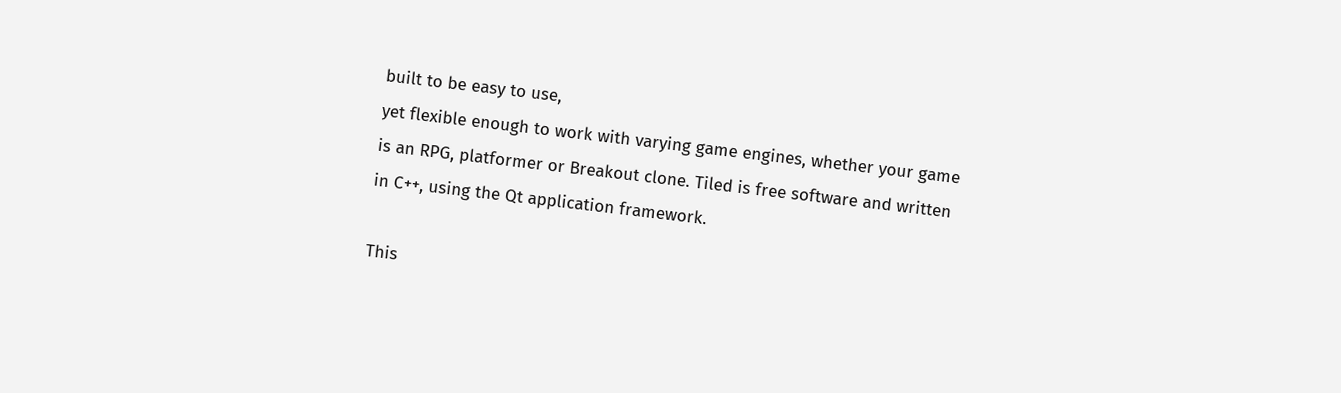built to be easy to use,
yet flexible enough to work with varying game engines, whether your game
is an RPG, platformer or Breakout clone. Tiled is free software and written
in C++, using the Qt application framework.

This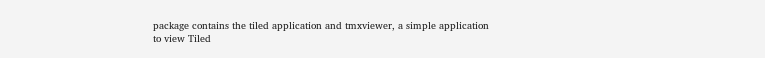package contains the tiled application and tmxviewer, a simple application
to view Tiled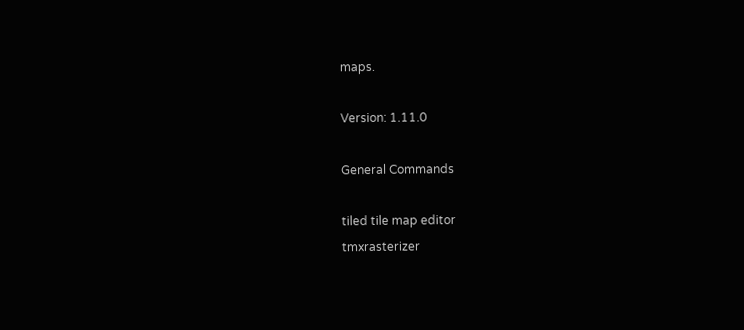maps.

Version: 1.11.0

General Commands

tiled tile map editor
tmxrasterizer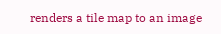renders a tile map to an image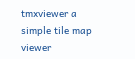tmxviewer a simple tile map viewer